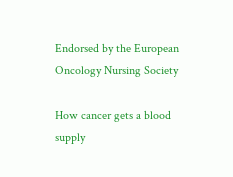Endorsed by the European Oncology Nursing Society

How cancer gets a blood supply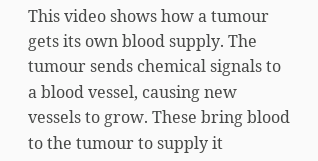This video shows how a tumour gets its own blood supply. The tumour sends chemical signals to a blood vessel, causing new vessels to grow. These bring blood to the tumour to supply it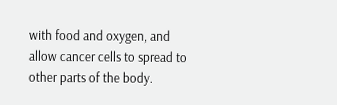with food and oxygen, and allow cancer cells to spread to other parts of the body.